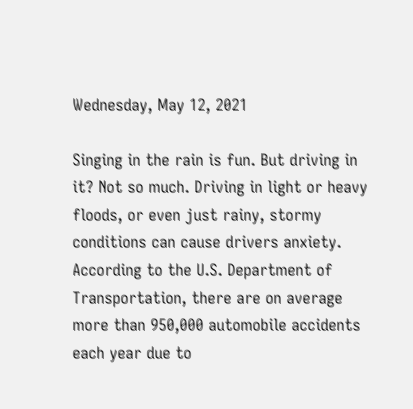Wednesday, May 12, 2021

Singing in the rain is fun. But driving in it? Not so much. Driving in light or heavy floods, or even just rainy, stormy conditions can cause drivers anxiety. According to the U.S. Department of Transportation, there are on average more than 950,000 automobile accidents each year due to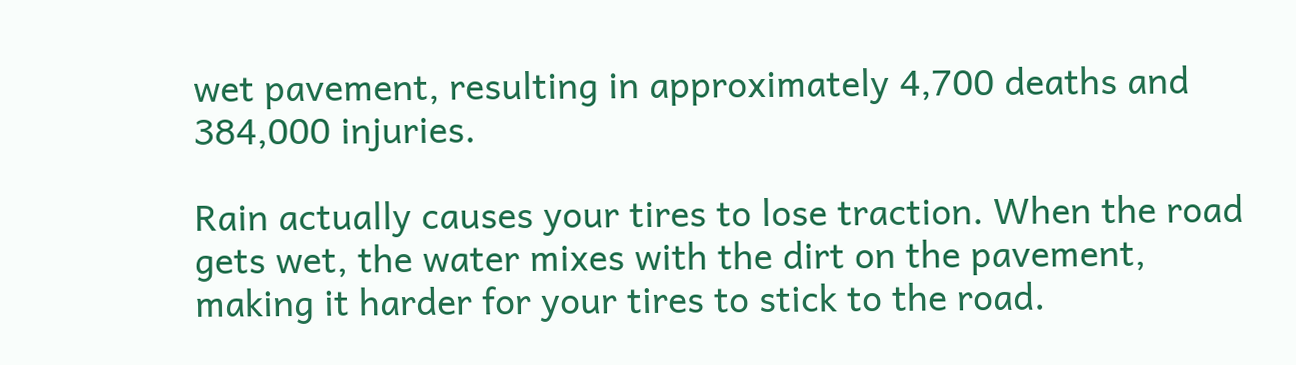wet pavement, resulting in approximately 4,700 deaths and 384,000 injuries.

Rain actually causes your tires to lose traction. When the road gets wet, the water mixes with the dirt on the pavement, making it harder for your tires to stick to the road.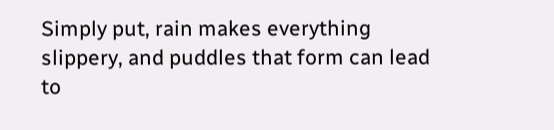Simply put, rain makes everything slippery, and puddles that form can lead to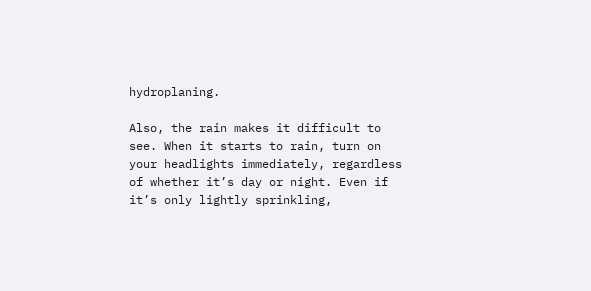hydroplaning.

Also, the rain makes it difficult to see. When it starts to rain, turn on your headlights immediately, regardless of whether it’s day or night. Even if it’s only lightly sprinkling,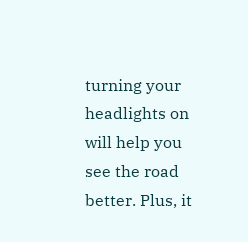turning your headlights on will help you see the road better. Plus, it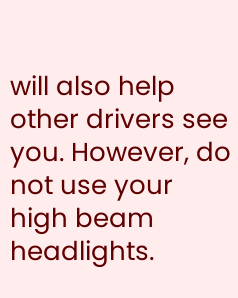will also help other drivers see you. However, do not use your high beam headlights.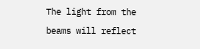The light from the beams will reflect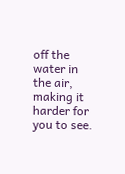off the water in the air, making it harder for you to see.